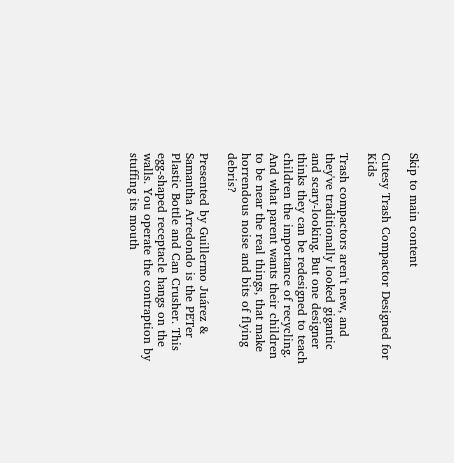Skip to main content

Cutesy Trash Compactor Designed for Kids

Trash compactors aren't new, and they've traditionally looked gigantic and scary-looking. But one designer thinks they can be redesigned to teach children the importance of recycling. And what parent wants their children to be near the real things, that make horrendous noise and bits of flying debris?

Presented by Guillermo Juárez & Samantha Arredondo is the PETer Plastic Bottle and Can Crusher. This egg-shaped receptacle hangs on the walls. You operate the contraption by stuffing its mouth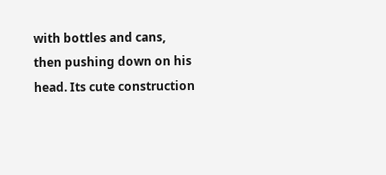with bottles and cans, then pushing down on his head. Its cute construction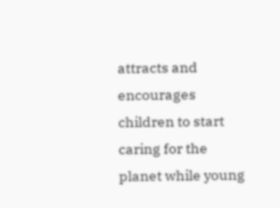attracts and encourages children to start caring for the planet while young